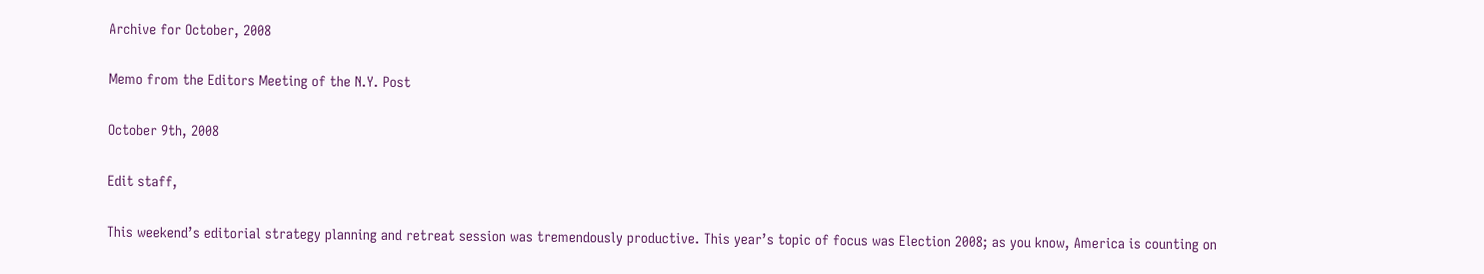Archive for October, 2008

Memo from the Editors Meeting of the N.Y. Post

October 9th, 2008

Edit staff,

This weekend’s editorial strategy planning and retreat session was tremendously productive. This year’s topic of focus was Election 2008; as you know, America is counting on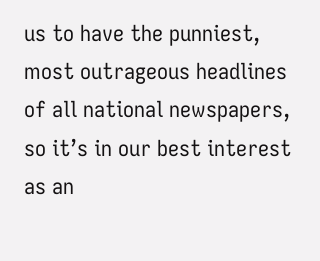us to have the punniest, most outrageous headlines of all national newspapers, so it’s in our best interest as an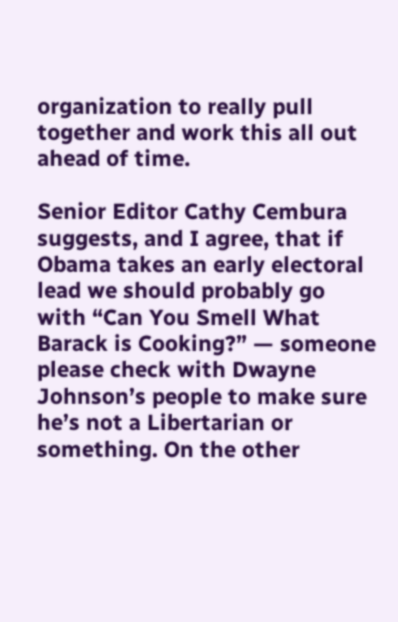organization to really pull together and work this all out ahead of time.

Senior Editor Cathy Cembura suggests, and I agree, that if Obama takes an early electoral lead we should probably go with “Can You Smell What Barack is Cooking?” — someone please check with Dwayne Johnson’s people to make sure he’s not a Libertarian or something. On the other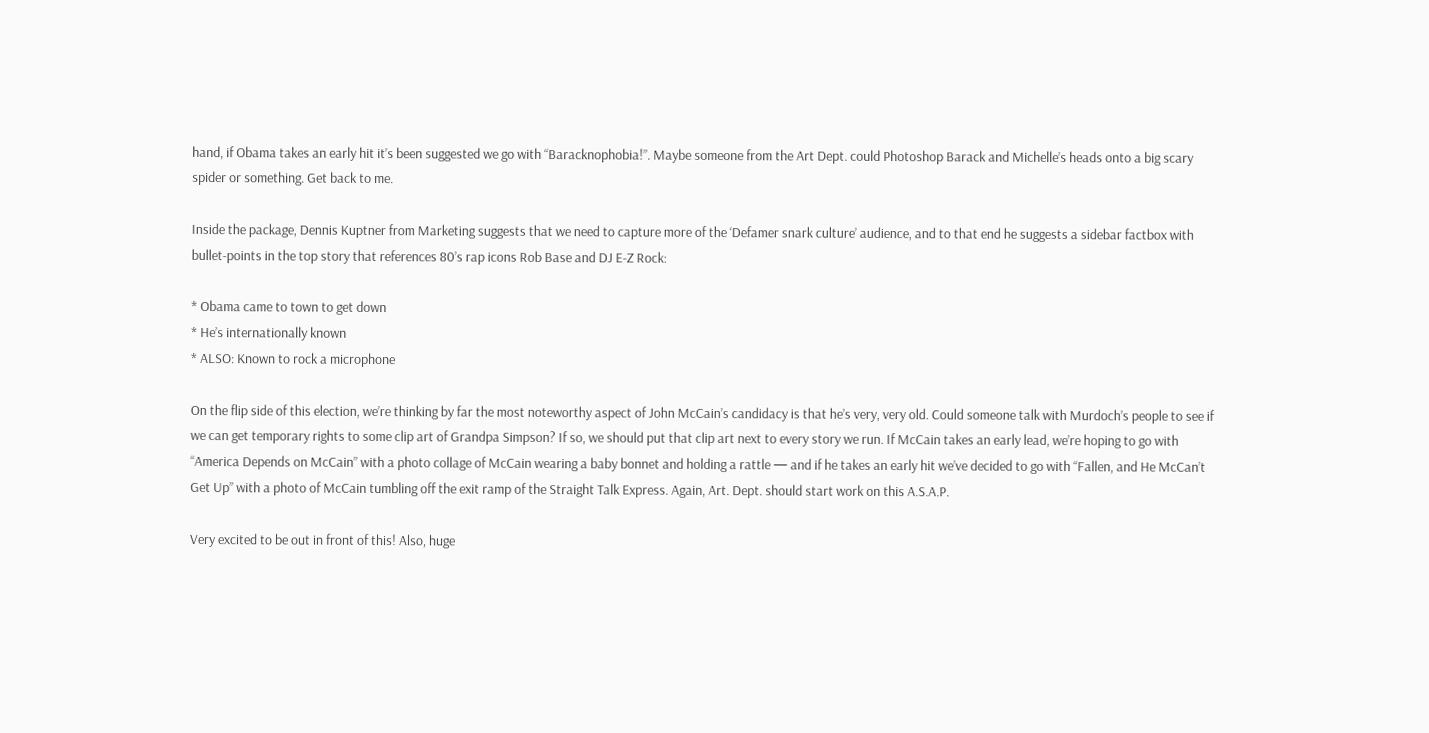hand, if Obama takes an early hit it’s been suggested we go with “Baracknophobia!”. Maybe someone from the Art Dept. could Photoshop Barack and Michelle’s heads onto a big scary spider or something. Get back to me.

Inside the package, Dennis Kuptner from Marketing suggests that we need to capture more of the ‘Defamer snark culture’ audience, and to that end he suggests a sidebar factbox with bullet-points in the top story that references 80’s rap icons Rob Base and DJ E-Z Rock:

* Obama came to town to get down
* He’s internationally known
* ALSO: Known to rock a microphone

On the flip side of this election, we’re thinking by far the most noteworthy aspect of John McCain’s candidacy is that he’s very, very old. Could someone talk with Murdoch’s people to see if we can get temporary rights to some clip art of Grandpa Simpson? If so, we should put that clip art next to every story we run. If McCain takes an early lead, we’re hoping to go with “America Depends on McCain” with a photo collage of McCain wearing a baby bonnet and holding a rattle — and if he takes an early hit we’ve decided to go with “Fallen, and He McCan’t Get Up” with a photo of McCain tumbling off the exit ramp of the Straight Talk Express. Again, Art. Dept. should start work on this A.S.A.P.

Very excited to be out in front of this! Also, huge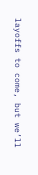layoffs to come, but we’ll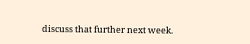discuss that further next week.